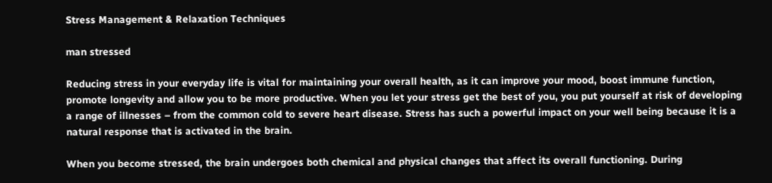Stress Management & Relaxation Techniques

man stressed

Reducing stress in your everyday life is vital for maintaining your overall health, as it can improve your mood, boost immune function, promote longevity and allow you to be more productive. When you let your stress get the best of you, you put yourself at risk of developing a range of illnesses – from the common cold to severe heart disease. Stress has such a powerful impact on your well being because it is a natural response that is activated in the brain.

When you become stressed, the brain undergoes both chemical and physical changes that affect its overall functioning. During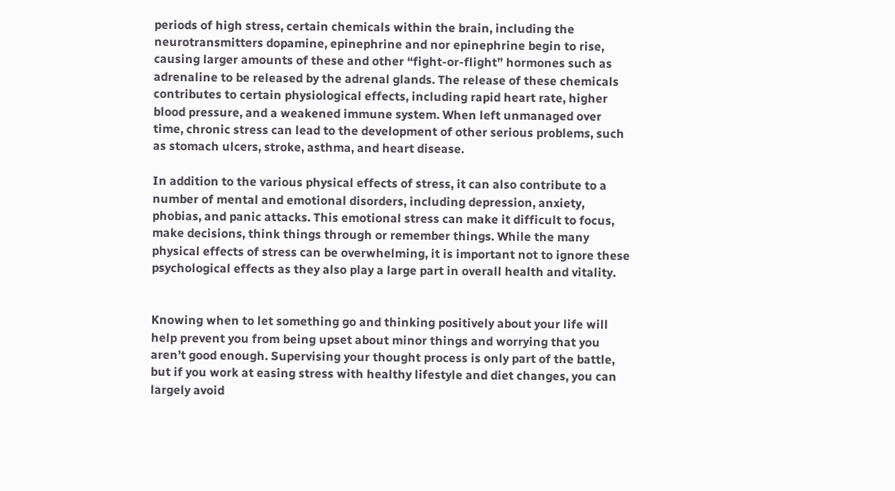periods of high stress, certain chemicals within the brain, including the neurotransmitters dopamine, epinephrine and nor epinephrine begin to rise, causing larger amounts of these and other “fight-or-flight” hormones such as adrenaline to be released by the adrenal glands. The release of these chemicals contributes to certain physiological effects, including rapid heart rate, higher blood pressure, and a weakened immune system. When left unmanaged over time, chronic stress can lead to the development of other serious problems, such as stomach ulcers, stroke, asthma, and heart disease.

In addition to the various physical effects of stress, it can also contribute to a number of mental and emotional disorders, including depression, anxiety, phobias, and panic attacks. This emotional stress can make it difficult to focus, make decisions, think things through or remember things. While the many physical effects of stress can be overwhelming, it is important not to ignore these psychological effects as they also play a large part in overall health and vitality.


Knowing when to let something go and thinking positively about your life will help prevent you from being upset about minor things and worrying that you aren’t good enough. Supervising your thought process is only part of the battle, but if you work at easing stress with healthy lifestyle and diet changes, you can largely avoid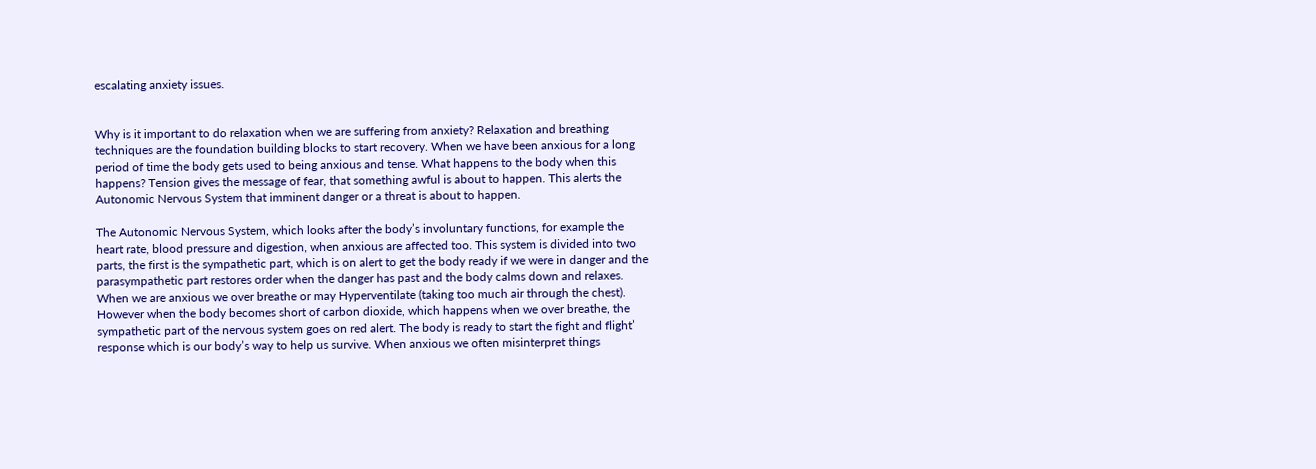escalating anxiety issues.


Why is it important to do relaxation when we are suffering from anxiety? Relaxation and breathing techniques are the foundation building blocks to start recovery. When we have been anxious for a long period of time the body gets used to being anxious and tense. What happens to the body when this happens? Tension gives the message of fear, that something awful is about to happen. This alerts the Autonomic Nervous System that imminent danger or a threat is about to happen.

The Autonomic Nervous System, which looks after the body’s involuntary functions, for example the heart rate, blood pressure and digestion, when anxious are affected too. This system is divided into two parts, the first is the sympathetic part, which is on alert to get the body ready if we were in danger and the parasympathetic part restores order when the danger has past and the body calms down and relaxes. When we are anxious we over breathe or may Hyperventilate (taking too much air through the chest). However when the body becomes short of carbon dioxide, which happens when we over breathe, the sympathetic part of the nervous system goes on red alert. The body is ready to start the fight and flight’ response which is our body’s way to help us survive. When anxious we often misinterpret things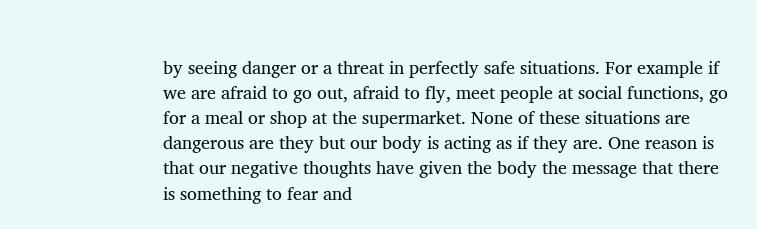by seeing danger or a threat in perfectly safe situations. For example if we are afraid to go out, afraid to fly, meet people at social functions, go for a meal or shop at the supermarket. None of these situations are dangerous are they but our body is acting as if they are. One reason is that our negative thoughts have given the body the message that there is something to fear and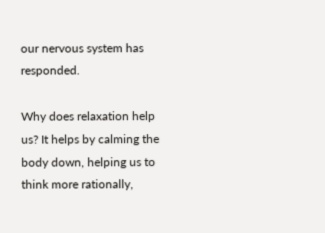our nervous system has responded.

Why does relaxation help us? It helps by calming the body down, helping us to think more rationally,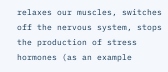relaxes our muscles, switches off the nervous system, stops the production of stress hormones (as an example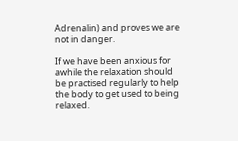Adrenalin) and proves we are not in danger.

If we have been anxious for awhile the relaxation should be practised regularly to help the body to get used to being relaxed.